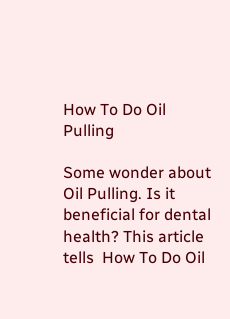How To Do Oil Pulling

Some wonder about Oil Pulling. Is it beneficial for dental health? This article tells  How To Do Oil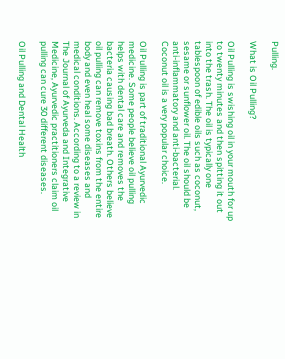Pulling.

What is Oil Pulling?

Oil Pulling is swishing oil in your mouth for up to twenty minutes and then spitting it out into the trash. The oil is typically one tablespoon of edible oils such as coconut, sesame or sunflower oil. The oil should be anti-inflammatory and anti-bacterial. Coconut oil is a very popular choice.

Oil Pulling is part of traditional Ayurvedic medicine. Some people believe oil pulling helps with dental care and removes the bacteria causing bad breath. Others believe oil pulling can remove toxins from the entire body and even heal some diseases and medical conditions. According to a review in The Journal of Ayurveda and Integrative Medicine, Ayurvedic practitioners claim oil pulling can cure 30 different diseases.

Oil Pulling and Dental Health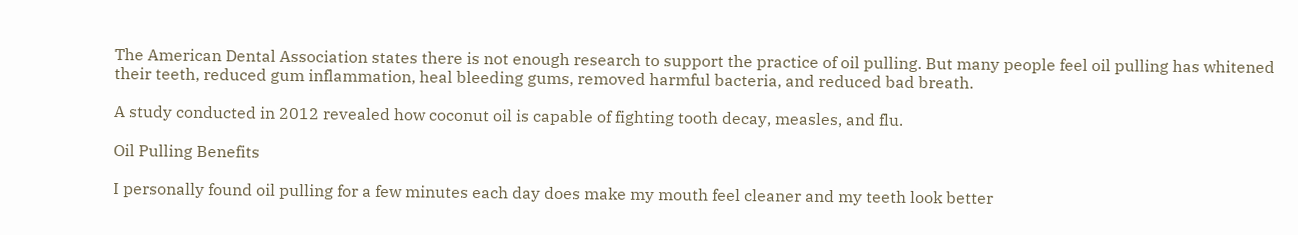The American Dental Association states there is not enough research to support the practice of oil pulling. But many people feel oil pulling has whitened their teeth, reduced gum inflammation, heal bleeding gums, removed harmful bacteria, and reduced bad breath.

A study conducted in 2012 revealed how coconut oil is capable of fighting tooth decay, measles, and flu.

Oil Pulling Benefits

I personally found oil pulling for a few minutes each day does make my mouth feel cleaner and my teeth look better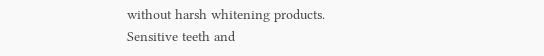without harsh whitening products. Sensitive teeth and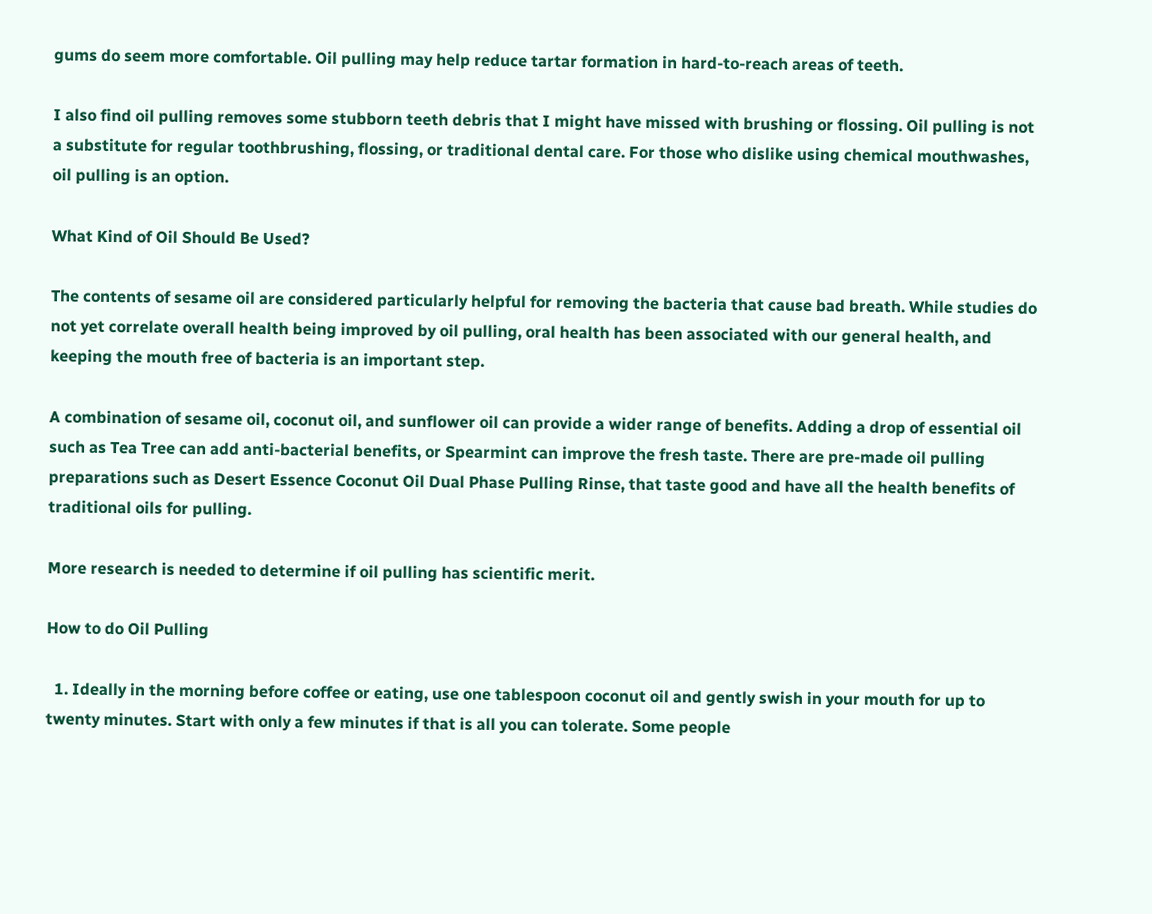gums do seem more comfortable. Oil pulling may help reduce tartar formation in hard-to-reach areas of teeth.

I also find oil pulling removes some stubborn teeth debris that I might have missed with brushing or flossing. Oil pulling is not a substitute for regular toothbrushing, flossing, or traditional dental care. For those who dislike using chemical mouthwashes, oil pulling is an option.

What Kind of Oil Should Be Used?

The contents of sesame oil are considered particularly helpful for removing the bacteria that cause bad breath. While studies do not yet correlate overall health being improved by oil pulling, oral health has been associated with our general health, and keeping the mouth free of bacteria is an important step.

A combination of sesame oil, coconut oil, and sunflower oil can provide a wider range of benefits. Adding a drop of essential oil such as Tea Tree can add anti-bacterial benefits, or Spearmint can improve the fresh taste. There are pre-made oil pulling preparations such as Desert Essence Coconut Oil Dual Phase Pulling Rinse, that taste good and have all the health benefits of traditional oils for pulling.

More research is needed to determine if oil pulling has scientific merit.

How to do Oil Pulling

  1. Ideally in the morning before coffee or eating, use one tablespoon coconut oil and gently swish in your mouth for up to twenty minutes. Start with only a few minutes if that is all you can tolerate. Some people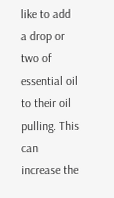like to add a drop or two of essential oil to their oil pulling. This can increase the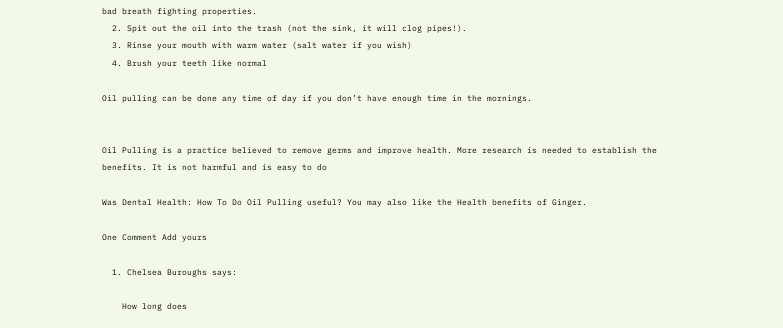bad breath fighting properties.
  2. Spit out the oil into the trash (not the sink, it will clog pipes!).
  3. Rinse your mouth with warm water (salt water if you wish)
  4. Brush your teeth like normal

Oil pulling can be done any time of day if you don’t have enough time in the mornings.


Oil Pulling is a practice believed to remove germs and improve health. More research is needed to establish the benefits. It is not harmful and is easy to do

Was Dental Health: How To Do Oil Pulling useful? You may also like the Health benefits of Ginger.

One Comment Add yours

  1. Chelsea Buroughs says:

    How long does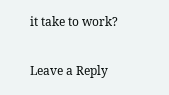it take to work?

Leave a Reply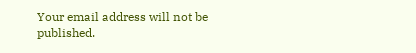Your email address will not be published.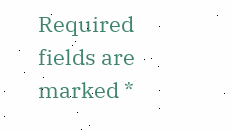Required fields are marked *